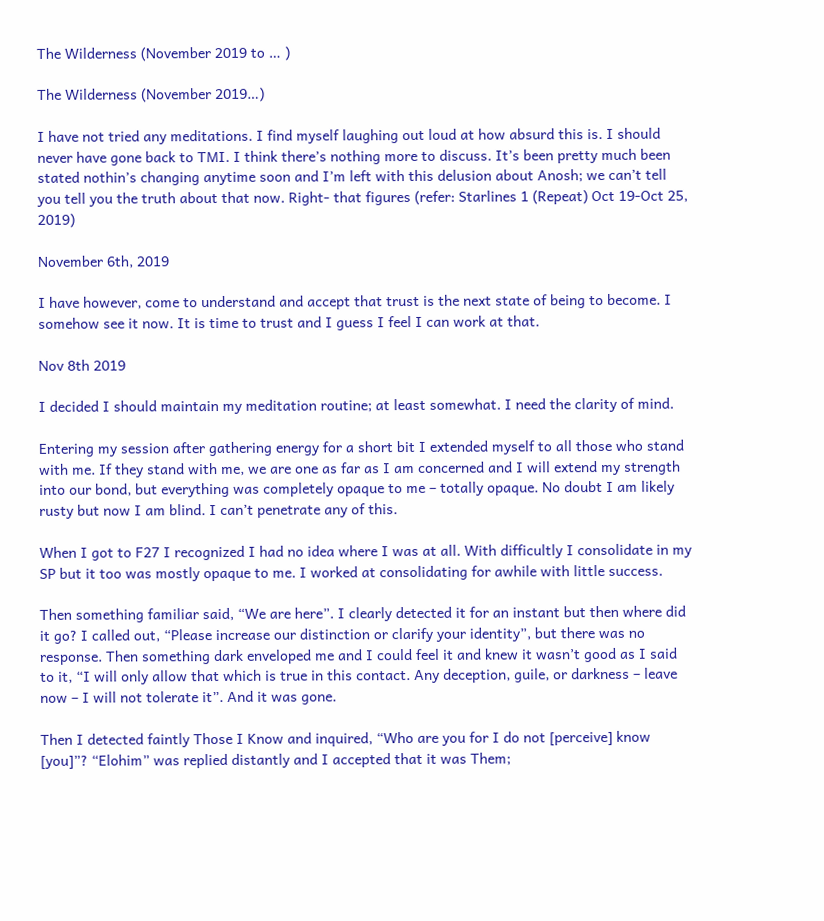The Wilderness (November 2019 to … )

The Wilderness (November 2019…)

I have not tried any meditations. I find myself laughing out loud at how absurd this is. I should never have gone back to TMI. I think there’s nothing more to discuss. It’s been pretty much been stated nothin’s changing anytime soon and I’m left with this delusion about Anosh; we can’t tell you tell you the truth about that now. Right- that figures (refer: Starlines 1 (Repeat) Oct 19-Oct 25, 2019)

November 6th, 2019

I have however, come to understand and accept that trust is the next state of being to become. I somehow see it now. It is time to trust and I guess I feel I can work at that.

Nov 8th 2019

I decided I should maintain my meditation routine; at least somewhat. I need the clarity of mind.

Entering my session after gathering energy for a short bit I extended myself to all those who stand with me. If they stand with me, we are one as far as I am concerned and I will extend my strength into our bond, but everything was completely opaque to me – totally opaque. No doubt I am likely rusty but now I am blind. I can’t penetrate any of this.

When I got to F27 I recognized I had no idea where I was at all. With difficultly I consolidate in my SP but it too was mostly opaque to me. I worked at consolidating for awhile with little success.

Then something familiar said, “We are here”. I clearly detected it for an instant but then where did it go? I called out, “Please increase our distinction or clarify your identity”, but there was no response. Then something dark enveloped me and I could feel it and knew it wasn’t good as I said to it, “I will only allow that which is true in this contact. Any deception, guile, or darkness – leave now – I will not tolerate it”. And it was gone.

Then I detected faintly Those I Know and inquired, “Who are you for I do not [perceive] know [you]”? “Elohim” was replied distantly and I accepted that it was Them;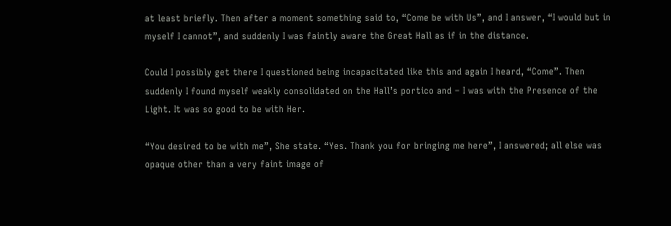at least briefly. Then after a moment something said to, “Come be with Us”, and I answer, “I would but in myself I cannot”, and suddenly I was faintly aware the Great Hall as if in the distance.

Could I possibly get there I questioned being incapacitated like this and again I heard, “Come”. Then suddenly I found myself weakly consolidated on the Hall’s portico and – I was with the Presence of the Light. It was so good to be with Her.

“You desired to be with me”, She state. “Yes. Thank you for bringing me here”, I answered; all else was opaque other than a very faint image of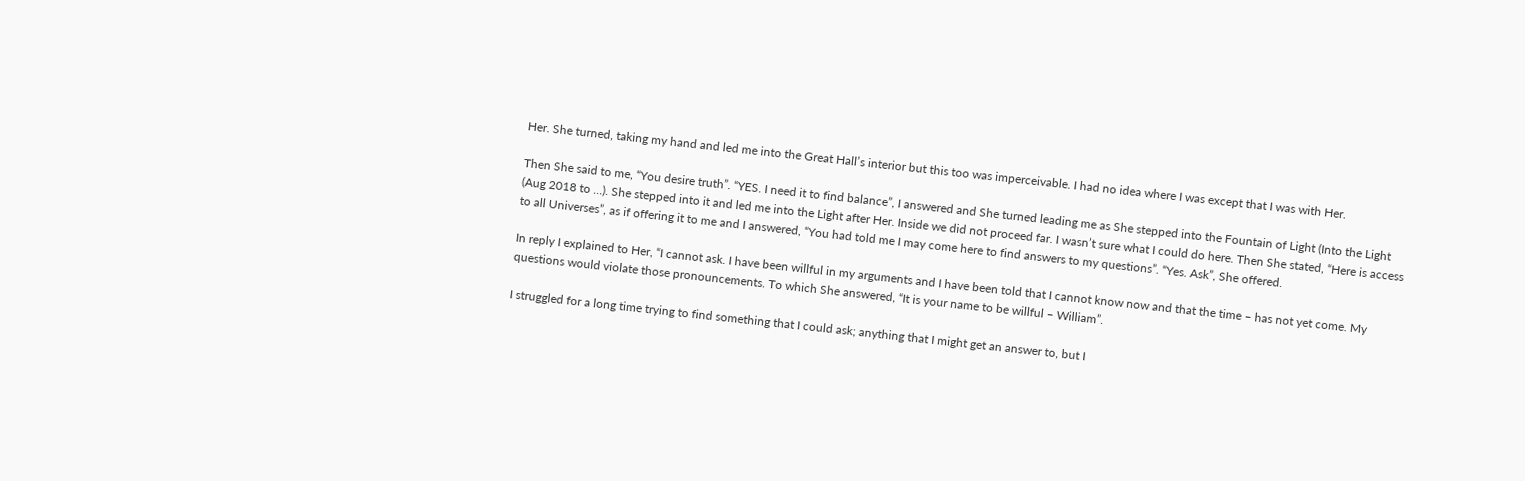Her. She turned, taking my hand and led me into the Great Hall’s interior but this too was imperceivable. I had no idea where I was except that I was with Her.

Then She said to me, “You desire truth”. “YES. I need it to find balance”, I answered and She turned leading me as She stepped into the Fountain of Light (Into the Light (Aug 2018 to …). She stepped into it and led me into the Light after Her. Inside we did not proceed far. I wasn’t sure what I could do here. Then She stated, “Here is access to all Universes”, as if offering it to me and I answered, “You had told me I may come here to find answers to my questions”. “Yes. Ask”, She offered.

In reply I explained to Her, “I cannot ask. I have been willful in my arguments and I have been told that I cannot know now and that the time – has not yet come. My questions would violate those pronouncements. To which She answered, “It is your name to be willful – William”.

I struggled for a long time trying to find something that I could ask; anything that I might get an answer to, but I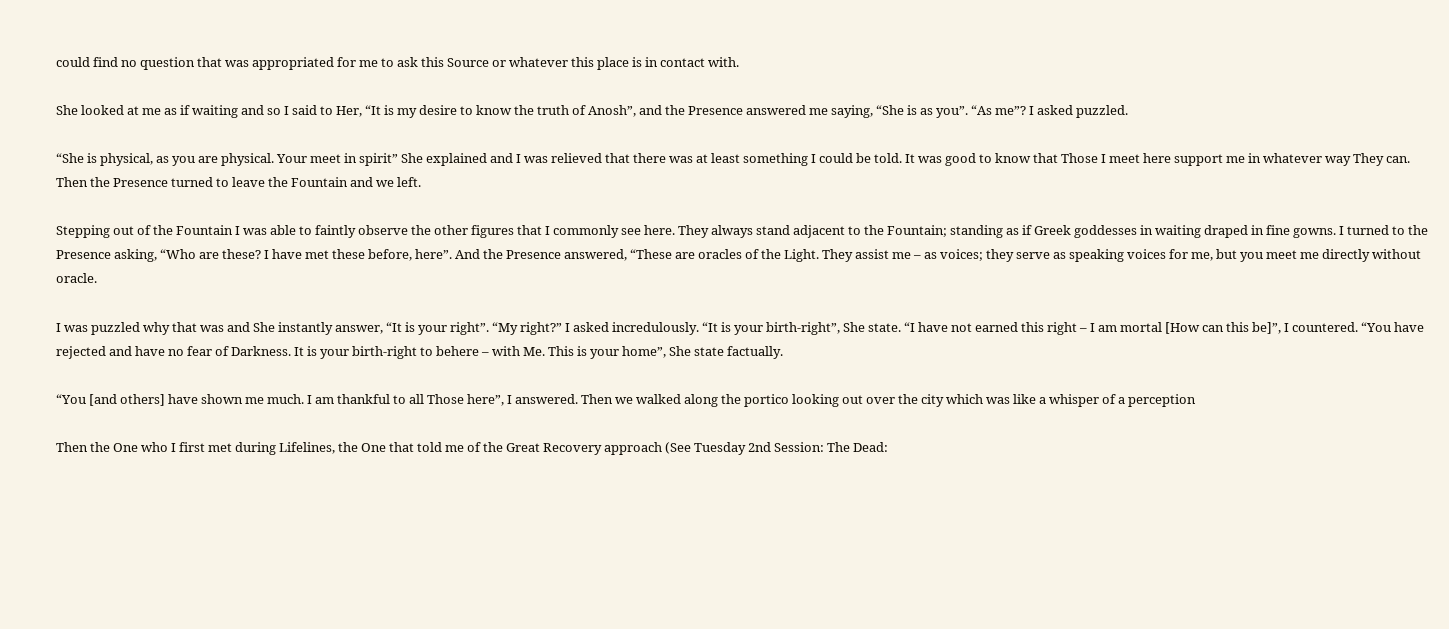could find no question that was appropriated for me to ask this Source or whatever this place is in contact with.

She looked at me as if waiting and so I said to Her, “It is my desire to know the truth of Anosh”, and the Presence answered me saying, “She is as you”. “As me”? I asked puzzled.

“She is physical, as you are physical. Your meet in spirit” She explained and I was relieved that there was at least something I could be told. It was good to know that Those I meet here support me in whatever way They can. Then the Presence turned to leave the Fountain and we left.

Stepping out of the Fountain I was able to faintly observe the other figures that I commonly see here. They always stand adjacent to the Fountain; standing as if Greek goddesses in waiting draped in fine gowns. I turned to the Presence asking, “Who are these? I have met these before, here”. And the Presence answered, “These are oracles of the Light. They assist me – as voices; they serve as speaking voices for me, but you meet me directly without oracle.

I was puzzled why that was and She instantly answer, “It is your right”. “My right?” I asked incredulously. “It is your birth-right”, She state. “I have not earned this right – I am mortal [How can this be]”, I countered. “You have rejected and have no fear of Darkness. It is your birth-right to behere – with Me. This is your home”, She state factually.

“You [and others] have shown me much. I am thankful to all Those here”, I answered. Then we walked along the portico looking out over the city which was like a whisper of a perception

Then the One who I first met during Lifelines, the One that told me of the Great Recovery approach (See Tuesday 2nd Session: The Dead: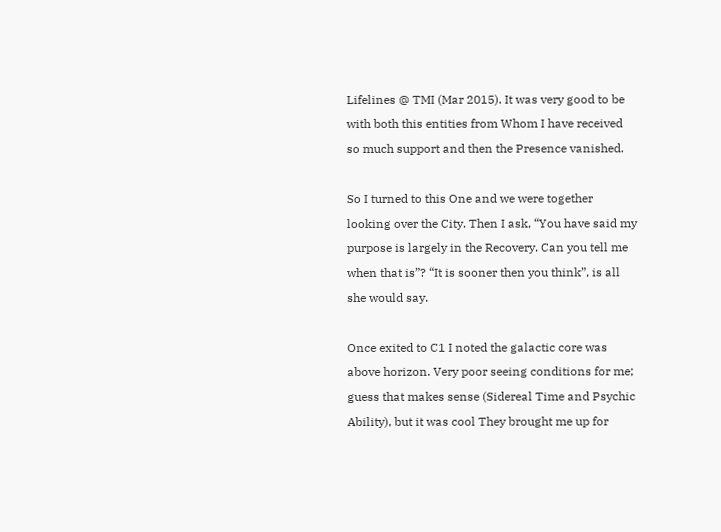Lifelines @ TMI (Mar 2015). It was very good to be with both this entities from Whom I have received so much support and then the Presence vanished.

So I turned to this One and we were together looking over the City. Then I ask, “You have said my purpose is largely in the Recovery. Can you tell me when that is”? “It is sooner then you think”, is all she would say.

Once exited to C1 I noted the galactic core was above horizon. Very poor seeing conditions for me; guess that makes sense (Sidereal Time and Psychic Ability), but it was cool They brought me up for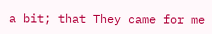a bit; that They came for me